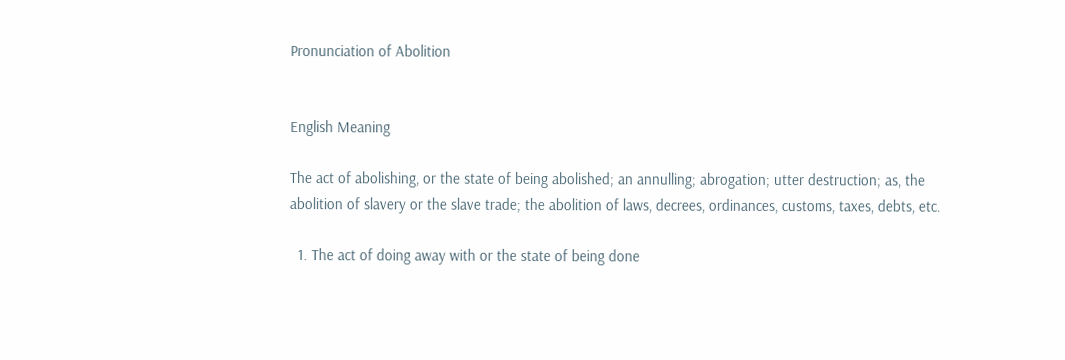Pronunciation of Abolition


English Meaning

The act of abolishing, or the state of being abolished; an annulling; abrogation; utter destruction; as, the abolition of slavery or the slave trade; the abolition of laws, decrees, ordinances, customs, taxes, debts, etc.

  1. The act of doing away with or the state of being done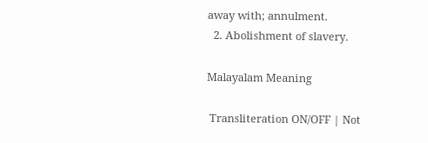away with; annulment.
  2. Abolishment of slavery.

Malayalam Meaning

 Transliteration ON/OFF | Not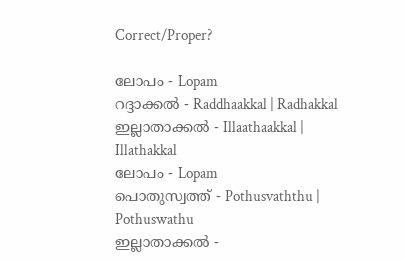Correct/Proper?

ലോപം - Lopam
റദ്ദാക്കൽ - Raddhaakkal | Radhakkal
ഇല്ലാതാക്കല്‍ - Illaathaakkal | Illathakkal
ലോപം - Lopam
പൊതുസ്വത്ത്‌ - Pothusvaththu | Pothuswathu
ഇല്ലാതാക്കൽ -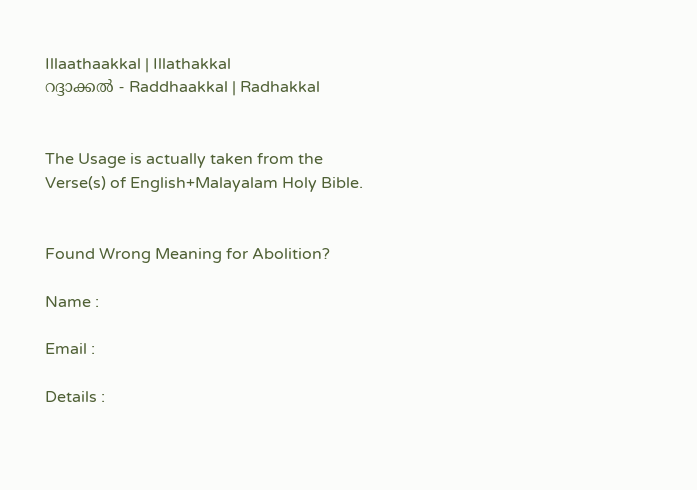Illaathaakkal | Illathakkal
റദ്ദാക്കല്‍ - Raddhaakkal | Radhakkal


The Usage is actually taken from the Verse(s) of English+Malayalam Holy Bible.


Found Wrong Meaning for Abolition?

Name :

Email :

Details :